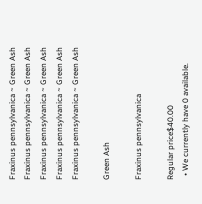Fraxinus pennsylvanica ~ Green Ash
Fraxinus pennsylvanica ~ Green Ash
Fraxinus pennsylvanica ~ Green Ash
Fraxinus pennsylvanica ~ Green Ash
Fraxinus pennsylvanica ~ Green Ash

Green Ash

Fraxinus pennsylvanica

Regular price$40.00
  • We currently have 0 available.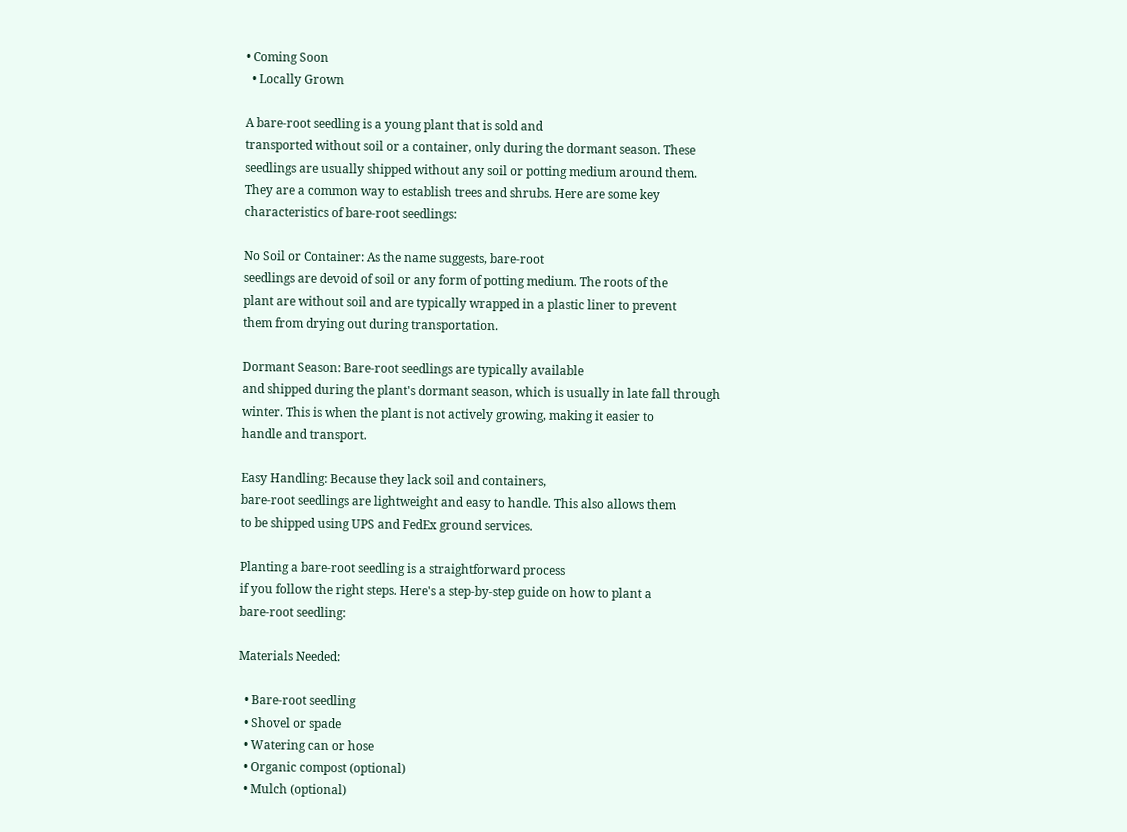• Coming Soon
  • Locally Grown

A bare-root seedling is a young plant that is sold and
transported without soil or a container, only during the dormant season. These
seedlings are usually shipped without any soil or potting medium around them.
They are a common way to establish trees and shrubs. Here are some key
characteristics of bare-root seedlings:

No Soil or Container: As the name suggests, bare-root
seedlings are devoid of soil or any form of potting medium. The roots of the
plant are without soil and are typically wrapped in a plastic liner to prevent
them from drying out during transportation.

Dormant Season: Bare-root seedlings are typically available
and shipped during the plant's dormant season, which is usually in late fall through
winter. This is when the plant is not actively growing, making it easier to
handle and transport.

Easy Handling: Because they lack soil and containers,
bare-root seedlings are lightweight and easy to handle. This also allows them
to be shipped using UPS and FedEx ground services.

Planting a bare-root seedling is a straightforward process
if you follow the right steps. Here's a step-by-step guide on how to plant a
bare-root seedling:

Materials Needed:

  • Bare-root seedling
  • Shovel or spade
  • Watering can or hose
  • Organic compost (optional)
  • Mulch (optional)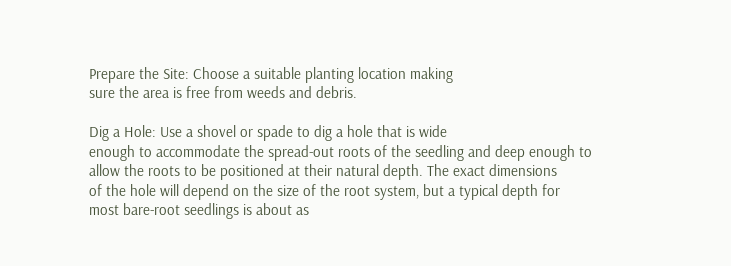Prepare the Site: Choose a suitable planting location making
sure the area is free from weeds and debris.

Dig a Hole: Use a shovel or spade to dig a hole that is wide
enough to accommodate the spread-out roots of the seedling and deep enough to
allow the roots to be positioned at their natural depth. The exact dimensions
of the hole will depend on the size of the root system, but a typical depth for
most bare-root seedlings is about as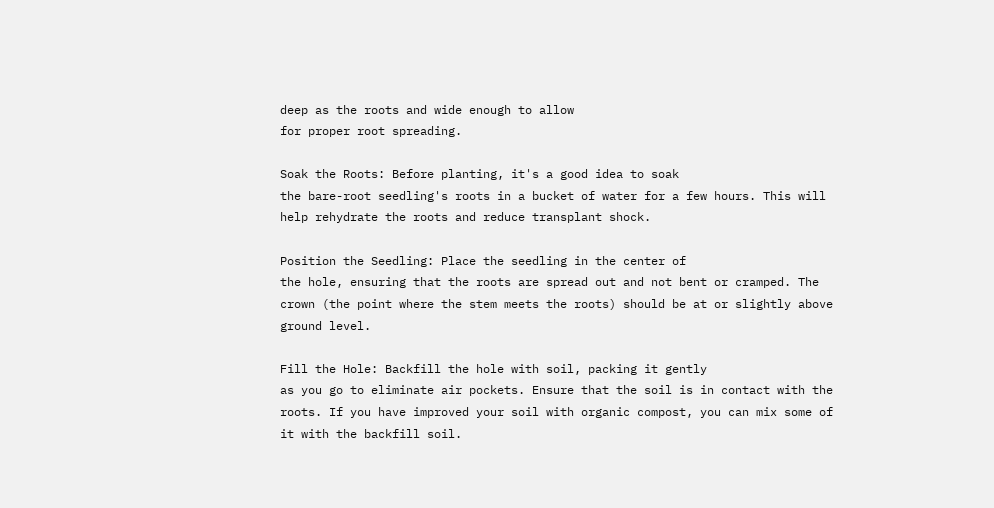deep as the roots and wide enough to allow
for proper root spreading.

Soak the Roots: Before planting, it's a good idea to soak
the bare-root seedling's roots in a bucket of water for a few hours. This will
help rehydrate the roots and reduce transplant shock.

Position the Seedling: Place the seedling in the center of
the hole, ensuring that the roots are spread out and not bent or cramped. The
crown (the point where the stem meets the roots) should be at or slightly above
ground level.

Fill the Hole: Backfill the hole with soil, packing it gently
as you go to eliminate air pockets. Ensure that the soil is in contact with the
roots. If you have improved your soil with organic compost, you can mix some of
it with the backfill soil.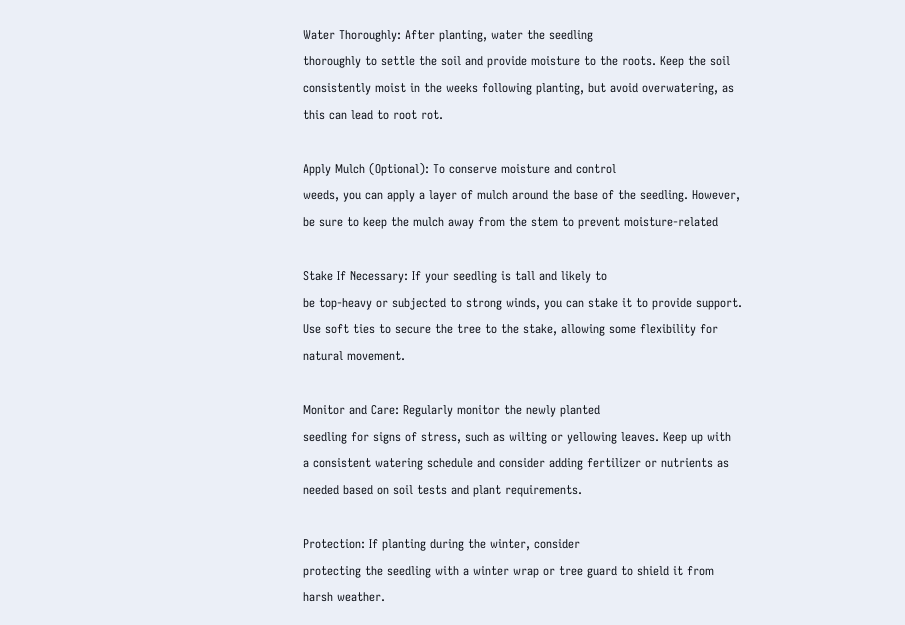Water Thoroughly: After planting, water the seedling
thoroughly to settle the soil and provide moisture to the roots. Keep the soil
consistently moist in the weeks following planting, but avoid overwatering, as
this can lead to root rot.

Apply Mulch (Optional): To conserve moisture and control
weeds, you can apply a layer of mulch around the base of the seedling. However,
be sure to keep the mulch away from the stem to prevent moisture-related

Stake If Necessary: If your seedling is tall and likely to
be top-heavy or subjected to strong winds, you can stake it to provide support.
Use soft ties to secure the tree to the stake, allowing some flexibility for
natural movement.

Monitor and Care: Regularly monitor the newly planted
seedling for signs of stress, such as wilting or yellowing leaves. Keep up with
a consistent watering schedule and consider adding fertilizer or nutrients as
needed based on soil tests and plant requirements.

Protection: If planting during the winter, consider
protecting the seedling with a winter wrap or tree guard to shield it from
harsh weather.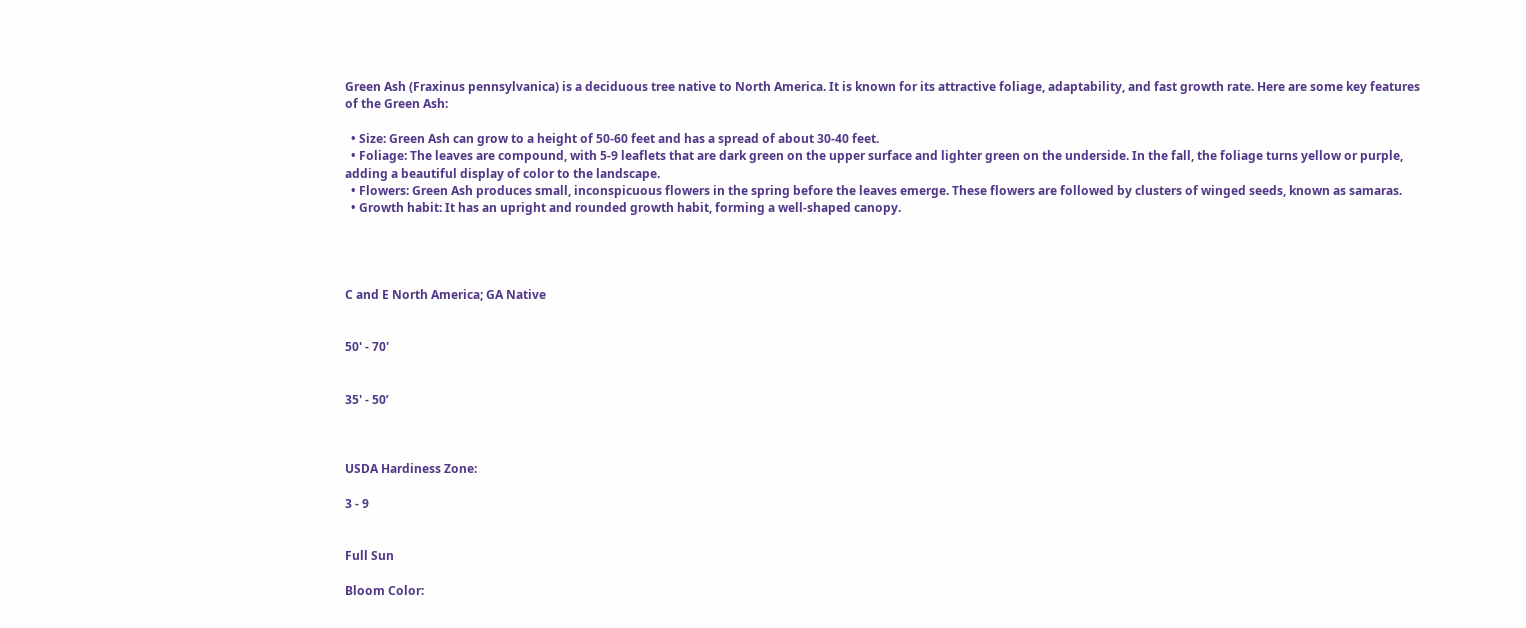Green Ash (Fraxinus pennsylvanica) is a deciduous tree native to North America. It is known for its attractive foliage, adaptability, and fast growth rate. Here are some key features of the Green Ash:

  • Size: Green Ash can grow to a height of 50-60 feet and has a spread of about 30-40 feet.
  • Foliage: The leaves are compound, with 5-9 leaflets that are dark green on the upper surface and lighter green on the underside. In the fall, the foliage turns yellow or purple, adding a beautiful display of color to the landscape.
  • Flowers: Green Ash produces small, inconspicuous flowers in the spring before the leaves emerge. These flowers are followed by clusters of winged seeds, known as samaras.
  • Growth habit: It has an upright and rounded growth habit, forming a well-shaped canopy.




C and E North America; GA Native


50' - 70'


35' - 50’



USDA Hardiness Zone:

3 - 9


Full Sun

Bloom Color: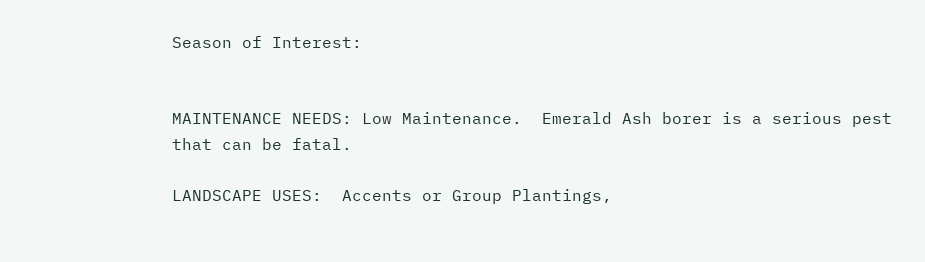Season of Interest:


MAINTENANCE NEEDS: Low Maintenance.  Emerald Ash borer is a serious pest that can be fatal.

LANDSCAPE USES:  Accents or Group Plantings,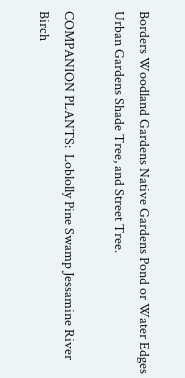Borders Woodland Gardens Native Gardens Pond or Water Edges Urban Gardens Shade Tree, and Street Tree.

COMPANION PLANTS:  Loblolly Pine Swamp Jessamine River Birch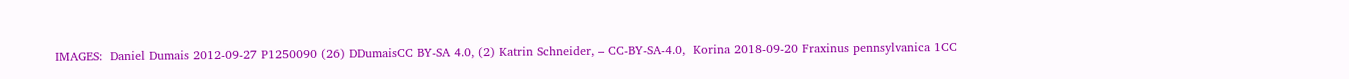IMAGES:  Daniel Dumais 2012-09-27 P1250090 (26) DDumaisCC BY-SA 4.0, (2) Katrin Schneider, – CC-BY-SA-4.0,  Korina 2018-09-20 Fraxinus pennsylvanica 1CC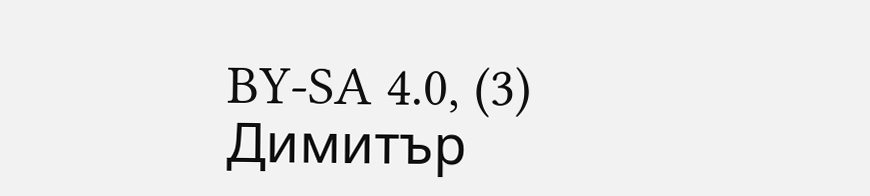BY-SA 4.0, (3)  Димитър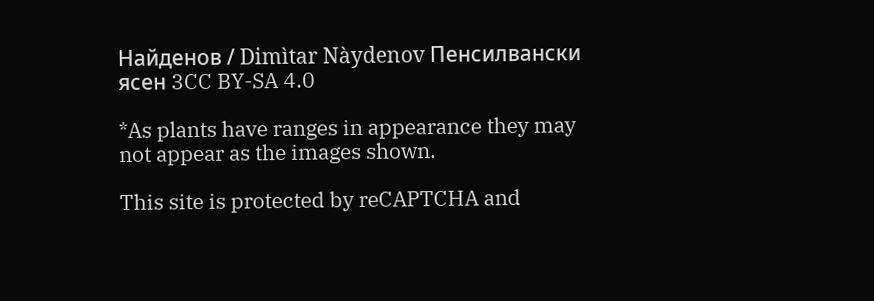Найденов / Dimìtar Nàydenov Пенсилвански ясен 3CC BY-SA 4.0

*As plants have ranges in appearance they may not appear as the images shown.

This site is protected by reCAPTCHA and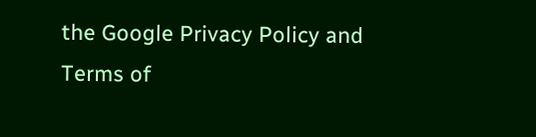the Google Privacy Policy and Terms of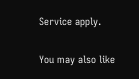Service apply.

You may also like